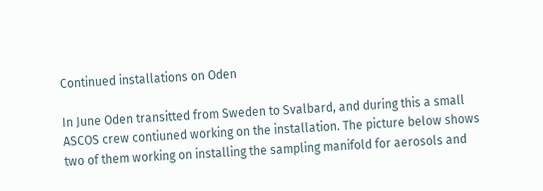Continued installations on Oden

In June Oden transitted from Sweden to Svalbard, and during this a small ASCOS crew contiuned working on the installation. The picture below shows two of them working on installing the sampling manifold for aerosols and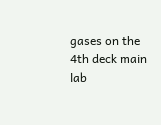gases on the 4th deck main lab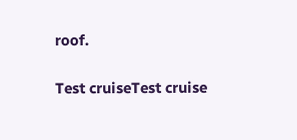roof.

Test cruiseTest cruise